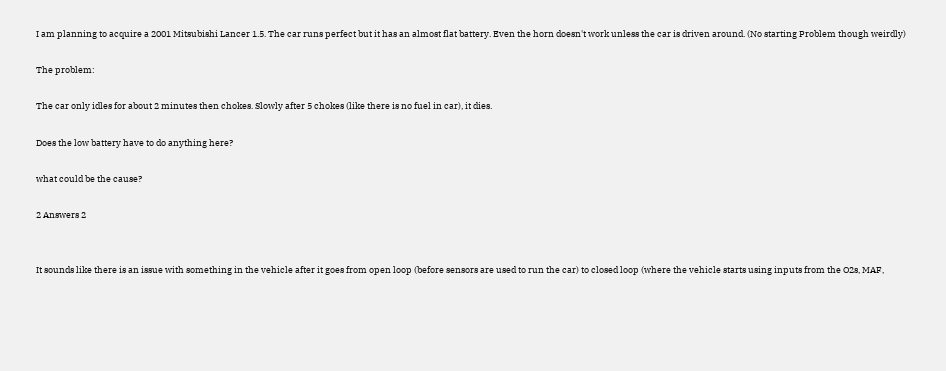I am planning to acquire a 2001 Mitsubishi Lancer 1.5. The car runs perfect but it has an almost flat battery. Even the horn doesn't work unless the car is driven around. (No starting Problem though weirdly)

The problem:

The car only idles for about 2 minutes then chokes. Slowly after 5 chokes (like there is no fuel in car), it dies.

Does the low battery have to do anything here?

what could be the cause?

2 Answers 2


It sounds like there is an issue with something in the vehicle after it goes from open loop (before sensors are used to run the car) to closed loop (where the vehicle starts using inputs from the O2s, MAF,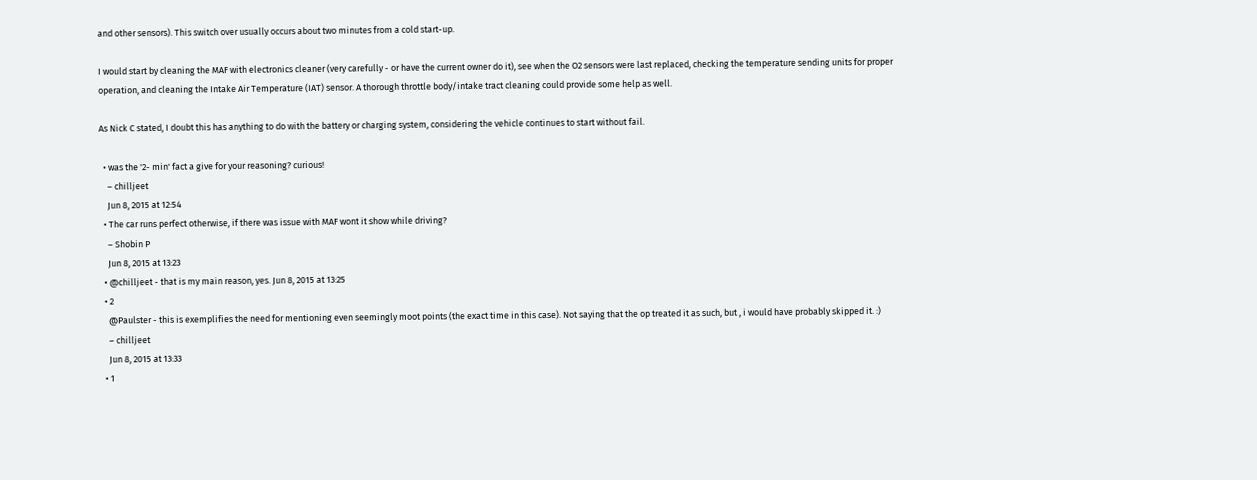and other sensors). This switch over usually occurs about two minutes from a cold start-up.

I would start by cleaning the MAF with electronics cleaner (very carefully - or have the current owner do it), see when the O2 sensors were last replaced, checking the temperature sending units for proper operation, and cleaning the Intake Air Temperature (IAT) sensor. A thorough throttle body/intake tract cleaning could provide some help as well.

As Nick C stated, I doubt this has anything to do with the battery or charging system, considering the vehicle continues to start without fail.

  • was the '2- min' fact a give for your reasoning? curious!
    – chilljeet
    Jun 8, 2015 at 12:54
  • The car runs perfect otherwise, if there was issue with MAF wont it show while driving?
    – Shobin P
    Jun 8, 2015 at 13:23
  • @chilljeet - that is my main reason, yes. Jun 8, 2015 at 13:25
  • 2
    @Paulster - this is exemplifies the need for mentioning even seemingly moot points (the exact time in this case). Not saying that the op treated it as such, but , i would have probably skipped it. :)
    – chilljeet
    Jun 8, 2015 at 13:33
  • 1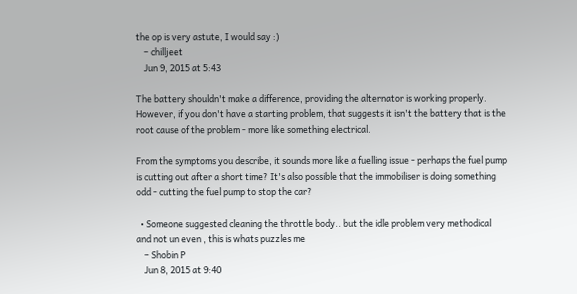the op is very astute, I would say :)
    – chilljeet
    Jun 9, 2015 at 5:43

The battery shouldn't make a difference, providing the alternator is working properly. However, if you don't have a starting problem, that suggests it isn't the battery that is the root cause of the problem - more like something electrical.

From the symptoms you describe, it sounds more like a fuelling issue - perhaps the fuel pump is cutting out after a short time? It's also possible that the immobiliser is doing something odd - cutting the fuel pump to stop the car?

  • Someone suggested cleaning the throttle body.. but the idle problem very methodical and not un even , this is whats puzzles me
    – Shobin P
    Jun 8, 2015 at 9:40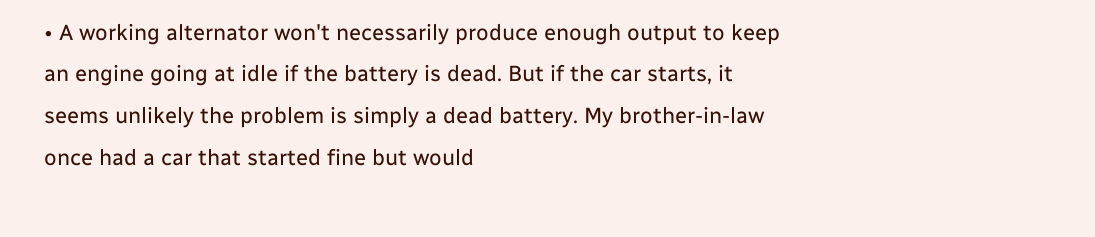• A working alternator won't necessarily produce enough output to keep an engine going at idle if the battery is dead. But if the car starts, it seems unlikely the problem is simply a dead battery. My brother-in-law once had a car that started fine but would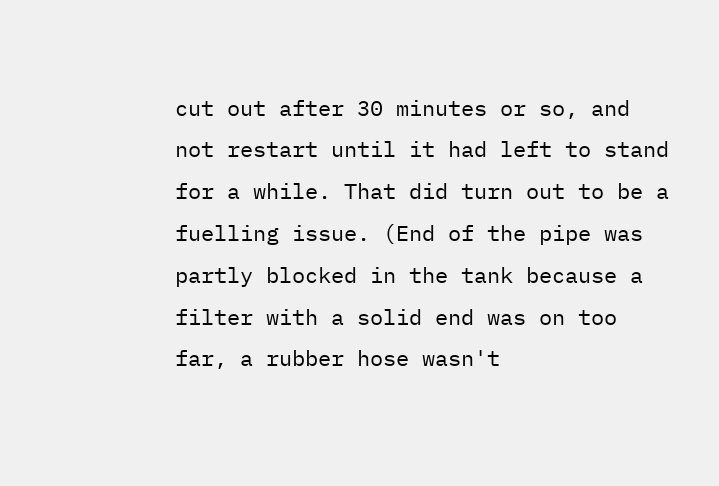cut out after 30 minutes or so, and not restart until it had left to stand for a while. That did turn out to be a fuelling issue. (End of the pipe was partly blocked in the tank because a filter with a solid end was on too far, a rubber hose wasn't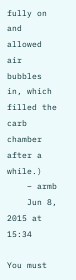fully on and allowed air bubbles in, which filled the carb chamber after a while.)
    – armb
    Jun 8, 2015 at 15:34

You must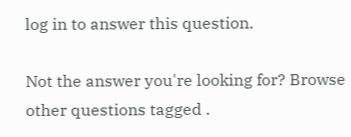log in to answer this question.

Not the answer you're looking for? Browse other questions tagged .